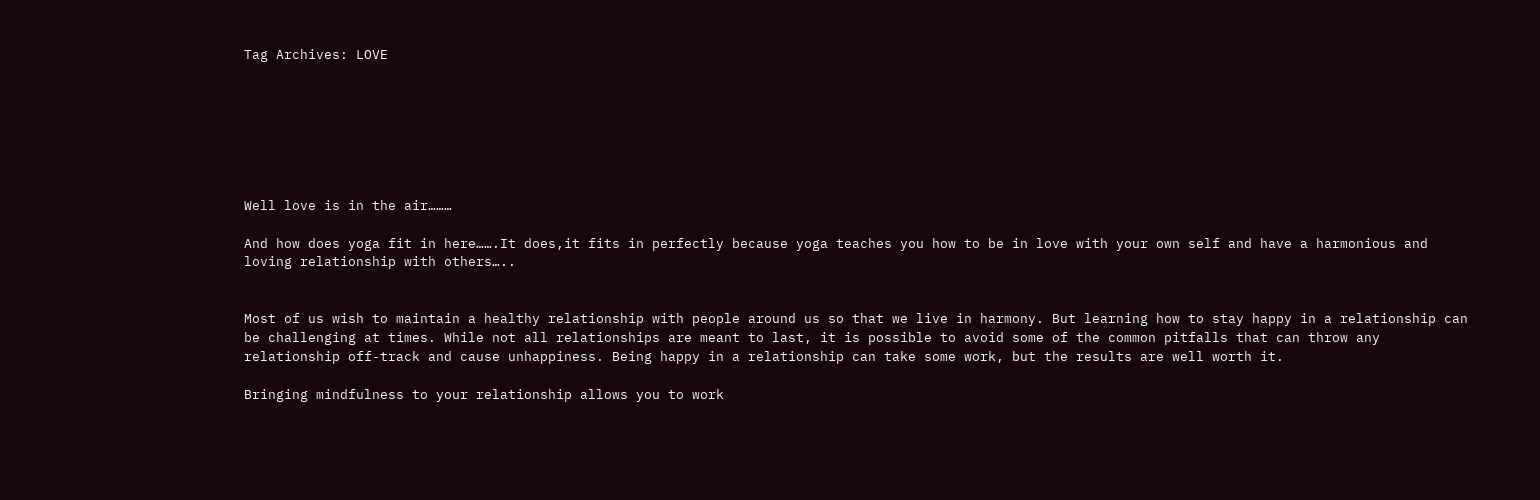Tag Archives: LOVE







Well love is in the air………

And how does yoga fit in here…….It does,it fits in perfectly because yoga teaches you how to be in love with your own self and have a harmonious and loving relationship with others…..


Most of us wish to maintain a healthy relationship with people around us so that we live in harmony. But learning how to stay happy in a relationship can be challenging at times. While not all relationships are meant to last, it is possible to avoid some of the common pitfalls that can throw any relationship off-track and cause unhappiness. Being happy in a relationship can take some work, but the results are well worth it.

Bringing mindfulness to your relationship allows you to work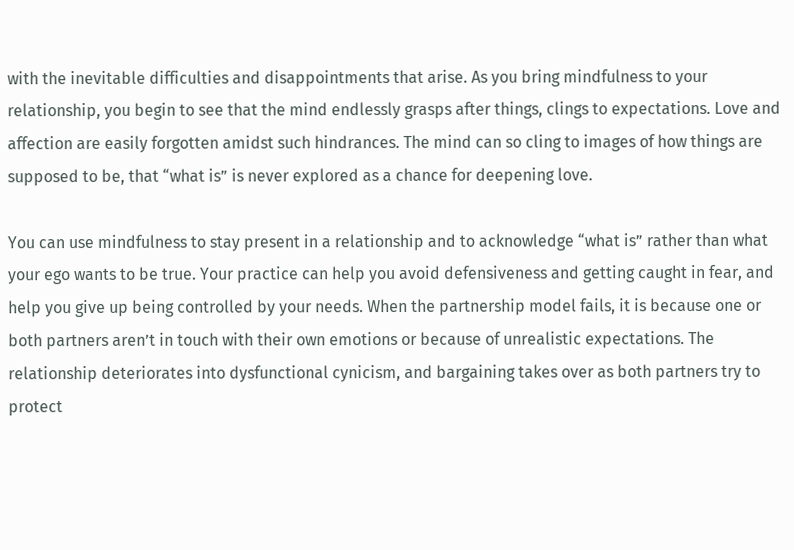with the inevitable difficulties and disappointments that arise. As you bring mindfulness to your relationship, you begin to see that the mind endlessly grasps after things, clings to expectations. Love and affection are easily forgotten amidst such hindrances. The mind can so cling to images of how things are supposed to be, that “what is” is never explored as a chance for deepening love.

You can use mindfulness to stay present in a relationship and to acknowledge “what is” rather than what your ego wants to be true. Your practice can help you avoid defensiveness and getting caught in fear, and help you give up being controlled by your needs. When the partnership model fails, it is because one or both partners aren’t in touch with their own emotions or because of unrealistic expectations. The relationship deteriorates into dysfunctional cynicism, and bargaining takes over as both partners try to protect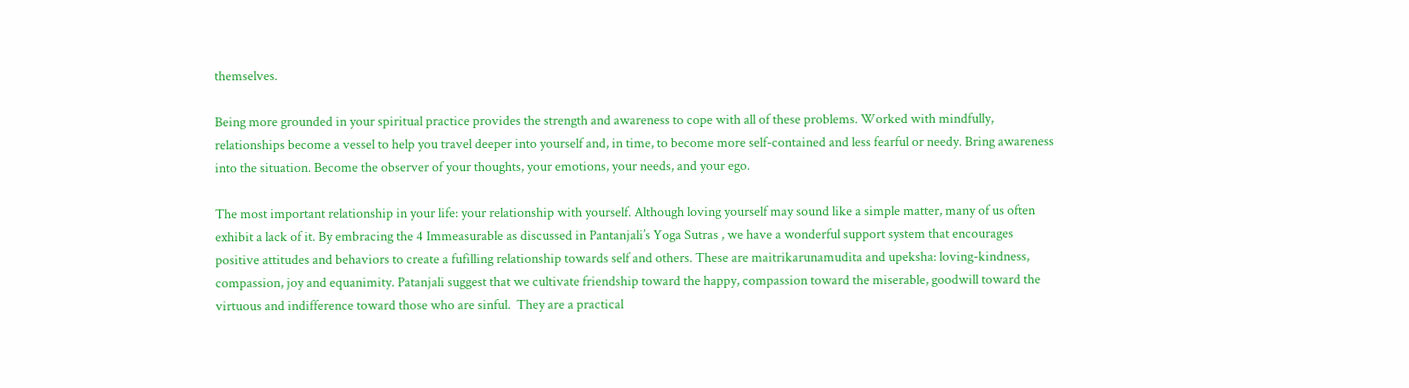themselves.

Being more grounded in your spiritual practice provides the strength and awareness to cope with all of these problems. Worked with mindfully, relationships become a vessel to help you travel deeper into yourself and, in time, to become more self-contained and less fearful or needy. Bring awareness into the situation. Become the observer of your thoughts, your emotions, your needs, and your ego.

The most important relationship in your life: your relationship with yourself. Although loving yourself may sound like a simple matter, many of us often exhibit a lack of it. By embracing the 4 Immeasurable as discussed in Pantanjali’s Yoga Sutras , we have a wonderful support system that encourages positive attitudes and behaviors to create a fufilling relationship towards self and others. These are maitrikarunamudita and upeksha: loving-kindness, compassion, joy and equanimity. Patanjali suggest that we cultivate friendship toward the happy, compassion toward the miserable, goodwill toward the virtuous and indifference toward those who are sinful.  They are a practical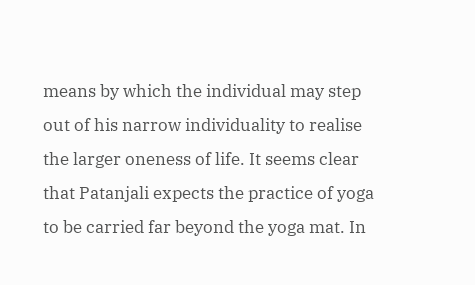means by which the individual may step out of his narrow individuality to realise the larger oneness of life. It seems clear that Patanjali expects the practice of yoga to be carried far beyond the yoga mat. In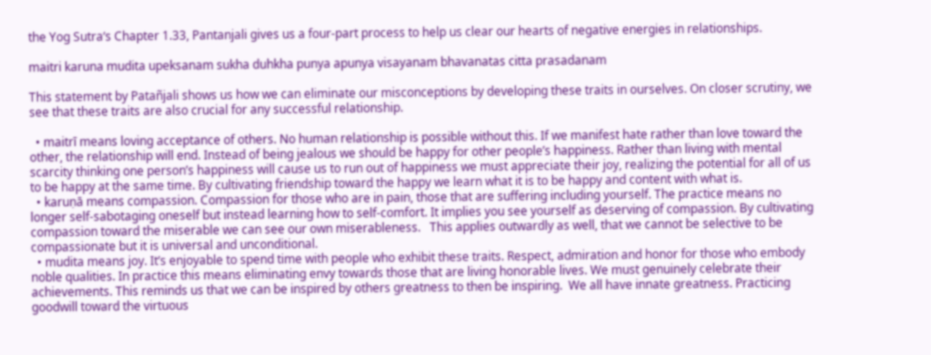the Yog Sutra‘s Chapter 1.33, Pantanjali gives us a four-part process to help us clear our hearts of negative energies in relationships.

maitri karuna mudita upeksanam sukha duhkha punya apunya visayanam bhavanatas citta prasadanam

This statement by Patañjali shows us how we can eliminate our misconceptions by developing these traits in ourselves. On closer scrutiny, we see that these traits are also crucial for any successful relationship.

  • maitrī means loving acceptance of others. No human relationship is possible without this. If we manifest hate rather than love toward the other, the relationship will end. Instead of being jealous we should be happy for other people’s happiness. Rather than living with mental scarcity thinking one person’s happiness will cause us to run out of happiness we must appreciate their joy, realizing the potential for all of us to be happy at the same time. By cultivating friendship toward the happy we learn what it is to be happy and content with what is.
  • karuṇā means compassion. Compassion for those who are in pain, those that are suffering including yourself. The practice means no longer self-sabotaging oneself but instead learning how to self-comfort. It implies you see yourself as deserving of compassion. By cultivating compassion toward the miserable we can see our own miserableness.   This applies outwardly as well, that we cannot be selective to be compassionate but it is universal and unconditional.
  • mudita means joy. It’s enjoyable to spend time with people who exhibit these traits. Respect, admiration and honor for those who embody noble qualities. In practice this means eliminating envy towards those that are living honorable lives. We must genuinely celebrate their achievements. This reminds us that we can be inspired by others greatness to then be inspiring.  We all have innate greatness. Practicing goodwill toward the virtuous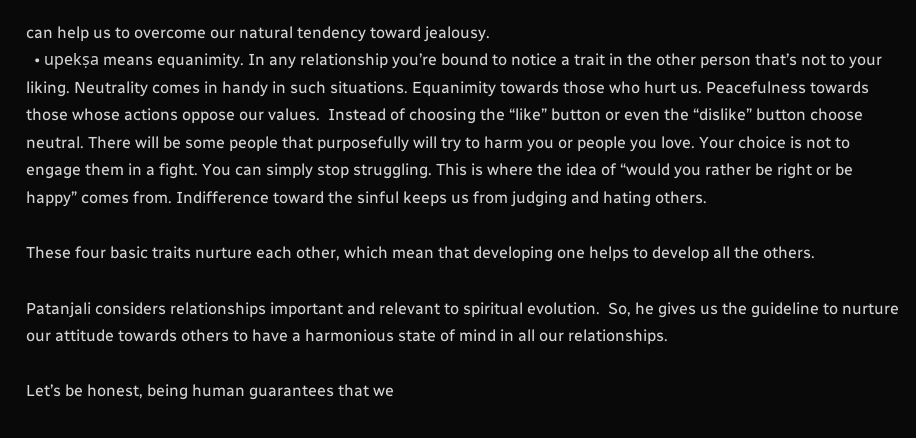can help us to overcome our natural tendency toward jealousy.
  • upekṣa means equanimity. In any relationship you’re bound to notice a trait in the other person that’s not to your liking. Neutrality comes in handy in such situations. Equanimity towards those who hurt us. Peacefulness towards those whose actions oppose our values.  Instead of choosing the “like” button or even the “dislike” button choose neutral. There will be some people that purposefully will try to harm you or people you love. Your choice is not to engage them in a fight. You can simply stop struggling. This is where the idea of “would you rather be right or be happy” comes from. Indifference toward the sinful keeps us from judging and hating others.

These four basic traits nurture each other, which mean that developing one helps to develop all the others.

Patanjali considers relationships important and relevant to spiritual evolution.  So, he gives us the guideline to nurture our attitude towards others to have a harmonious state of mind in all our relationships.

Let’s be honest, being human guarantees that we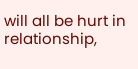will all be hurt in relationship,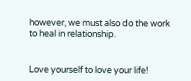however, we must also do the work to heal in relationship.


Love yourself to love your life!